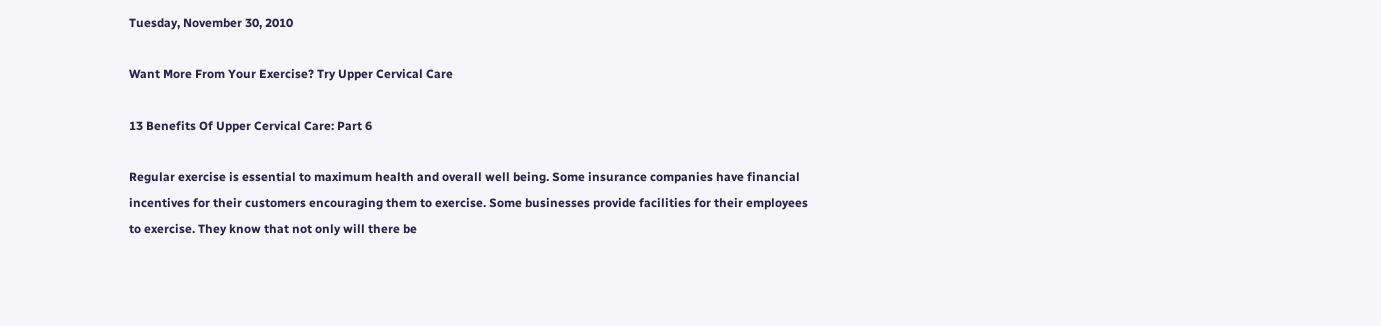Tuesday, November 30, 2010

Want More From Your Exercise? Try Upper Cervical Care

13 Benefits Of Upper Cervical Care: Part 6

Regular exercise is essential to maximum health and overall well being. Some insurance companies have financial incentives for their customers encouraging them to exercise. Some businesses provide facilities for their employees to exercise. They know that not only will there be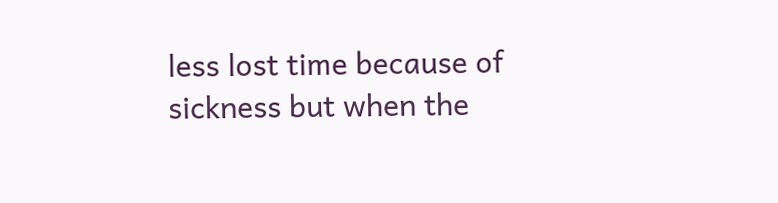less lost time because of sickness but when the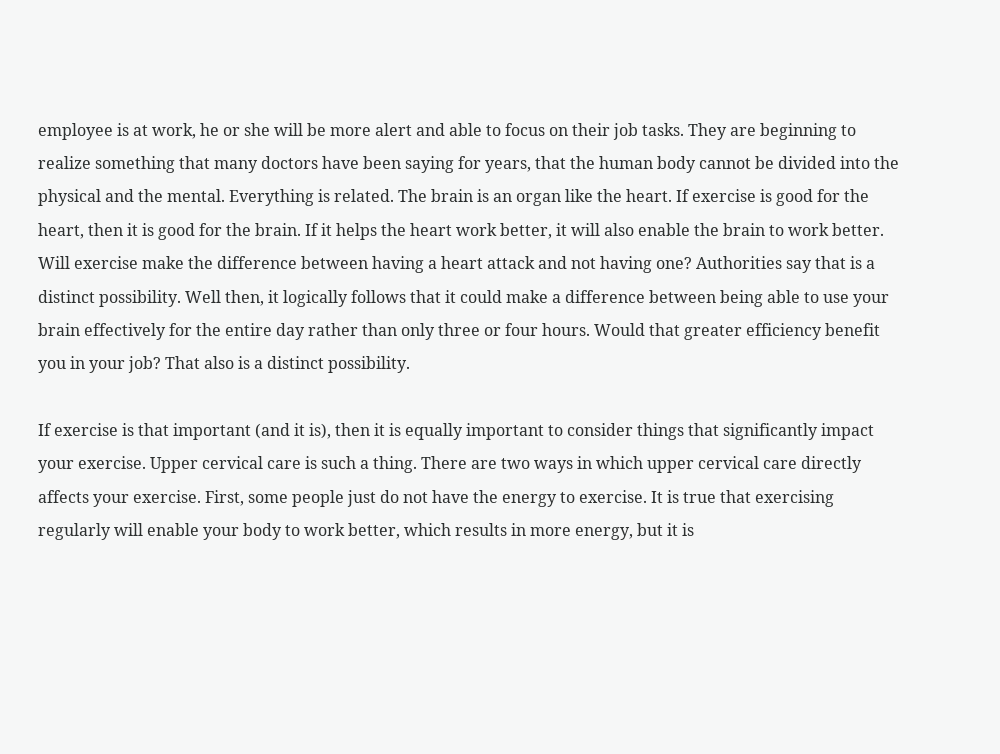employee is at work, he or she will be more alert and able to focus on their job tasks. They are beginning to realize something that many doctors have been saying for years, that the human body cannot be divided into the physical and the mental. Everything is related. The brain is an organ like the heart. If exercise is good for the heart, then it is good for the brain. If it helps the heart work better, it will also enable the brain to work better. Will exercise make the difference between having a heart attack and not having one? Authorities say that is a distinct possibility. Well then, it logically follows that it could make a difference between being able to use your brain effectively for the entire day rather than only three or four hours. Would that greater efficiency benefit you in your job? That also is a distinct possibility.

If exercise is that important (and it is), then it is equally important to consider things that significantly impact your exercise. Upper cervical care is such a thing. There are two ways in which upper cervical care directly affects your exercise. First, some people just do not have the energy to exercise. It is true that exercising regularly will enable your body to work better, which results in more energy, but it is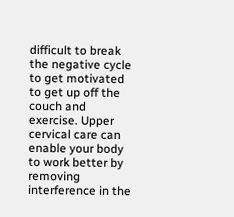difficult to break the negative cycle to get motivated to get up off the couch and exercise. Upper cervical care can enable your body to work better by removing interference in the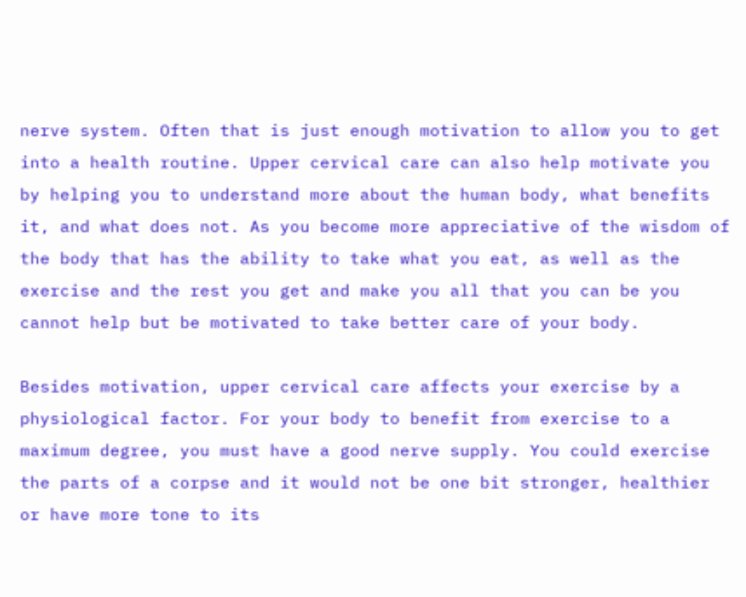nerve system. Often that is just enough motivation to allow you to get into a health routine. Upper cervical care can also help motivate you by helping you to understand more about the human body, what benefits it, and what does not. As you become more appreciative of the wisdom of the body that has the ability to take what you eat, as well as the exercise and the rest you get and make you all that you can be you cannot help but be motivated to take better care of your body.

Besides motivation, upper cervical care affects your exercise by a physiological factor. For your body to benefit from exercise to a maximum degree, you must have a good nerve supply. You could exercise the parts of a corpse and it would not be one bit stronger, healthier or have more tone to its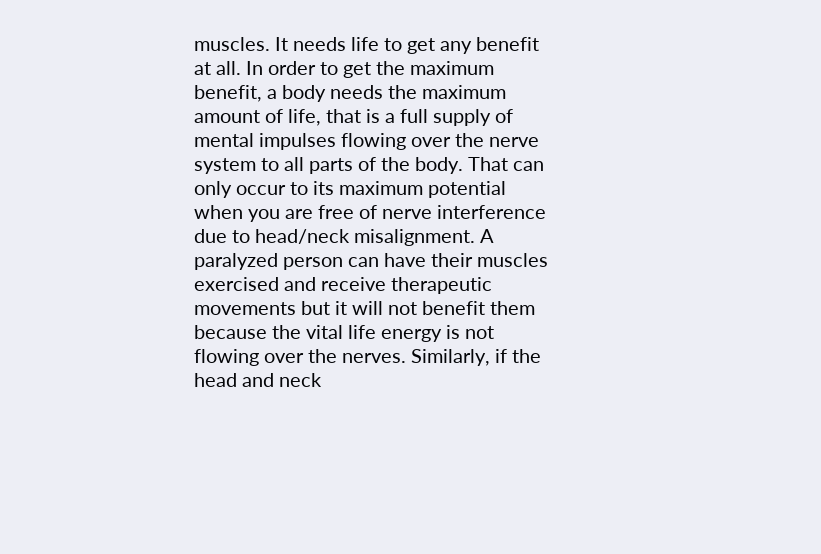muscles. It needs life to get any benefit at all. In order to get the maximum benefit, a body needs the maximum amount of life, that is a full supply of mental impulses flowing over the nerve system to all parts of the body. That can only occur to its maximum potential when you are free of nerve interference due to head/neck misalignment. A paralyzed person can have their muscles exercised and receive therapeutic movements but it will not benefit them because the vital life energy is not flowing over the nerves. Similarly, if the head and neck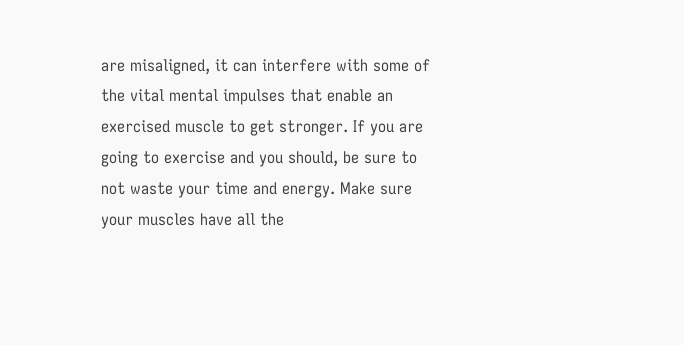are misaligned, it can interfere with some of the vital mental impulses that enable an exercised muscle to get stronger. If you are going to exercise and you should, be sure to not waste your time and energy. Make sure your muscles have all the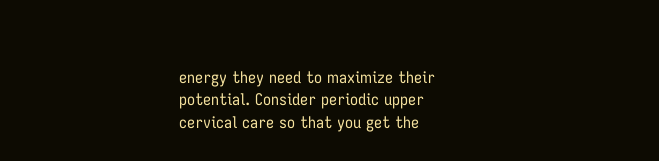energy they need to maximize their potential. Consider periodic upper cervical care so that you get the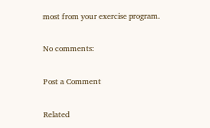most from your exercise program.

No comments:

Post a Comment

Related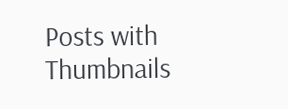Posts with Thumbnails